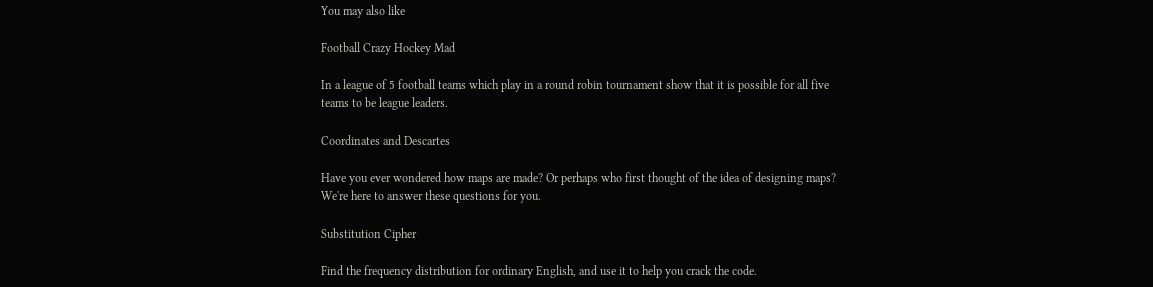You may also like

Football Crazy Hockey Mad

In a league of 5 football teams which play in a round robin tournament show that it is possible for all five teams to be league leaders.

Coordinates and Descartes

Have you ever wondered how maps are made? Or perhaps who first thought of the idea of designing maps? We're here to answer these questions for you.

Substitution Cipher

Find the frequency distribution for ordinary English, and use it to help you crack the code.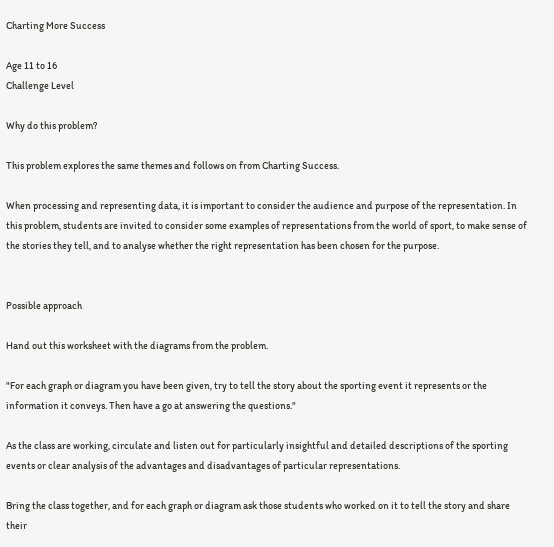Charting More Success

Age 11 to 16
Challenge Level

Why do this problem?

This problem explores the same themes and follows on from Charting Success.

When processing and representing data, it is important to consider the audience and purpose of the representation. In this problem, students are invited to consider some examples of representations from the world of sport, to make sense of the stories they tell, and to analyse whether the right representation has been chosen for the purpose.


Possible approach

Hand out this worksheet with the diagrams from the problem.

"For each graph or diagram you have been given, try to tell the story about the sporting event it represents or the information it conveys. Then have a go at answering the questions."

As the class are working, circulate and listen out for particularly insightful and detailed descriptions of the sporting events or clear analysis of the advantages and disadvantages of particular representations.

Bring the class together, and for each graph or diagram ask those students who worked on it to tell the story and share their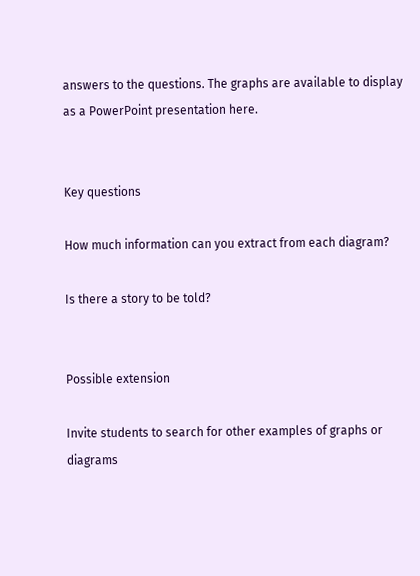answers to the questions. The graphs are available to display as a PowerPoint presentation here.


Key questions

How much information can you extract from each diagram?

Is there a story to be told?


Possible extension

Invite students to search for other examples of graphs or diagrams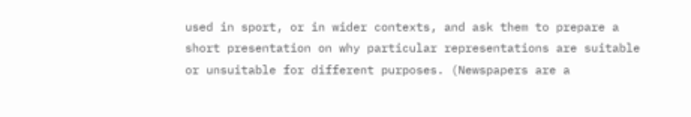used in sport, or in wider contexts, and ask them to prepare a short presentation on why particular representations are suitable or unsuitable for different purposes. (Newspapers are a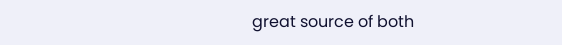great source of both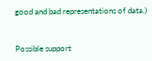good and bad representations of data.)


Possible support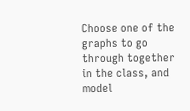Choose one of the graphs to go through together in the class, and model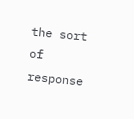the sort of response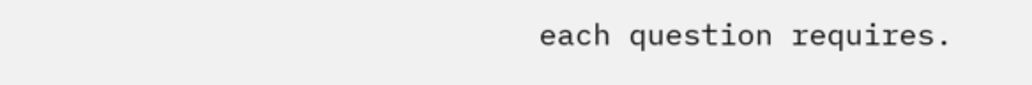each question requires.